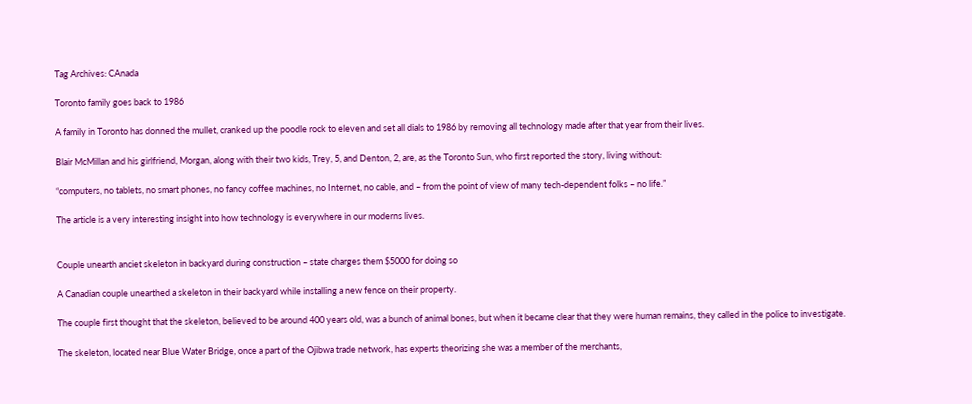Tag Archives: CAnada

Toronto family goes back to 1986

A family in Toronto has donned the mullet, cranked up the poodle rock to eleven and set all dials to 1986 by removing all technology made after that year from their lives.

Blair McMillan and his girlfriend, Morgan, along with their two kids, Trey, 5, and Denton, 2, are, as the Toronto Sun, who first reported the story, living without:

“computers, no tablets, no smart phones, no fancy coffee machines, no Internet, no cable, and – from the point of view of many tech-dependent folks – no life.”

The article is a very interesting insight into how technology is everywhere in our moderns lives.


Couple unearth anciet skeleton in backyard during construction – state charges them $5000 for doing so

A Canadian couple unearthed a skeleton in their backyard while installing a new fence on their property.

The couple first thought that the skeleton, believed to be around 400 years old, was a bunch of animal bones, but when it became clear that they were human remains, they called in the police to investigate.

The skeleton, located near Blue Water Bridge, once a part of the Ojibwa trade network, has experts theorizing she was a member of the merchants,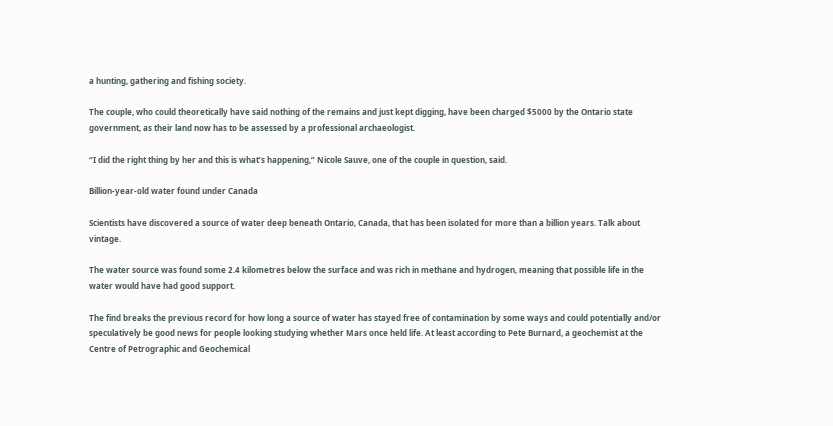a hunting, gathering and fishing society.

The couple, who could theoretically have said nothing of the remains and just kept digging, have been charged $5000 by the Ontario state government, as their land now has to be assessed by a professional archaeologist.

“I did the right thing by her and this is what’s happening,” Nicole Sauve, one of the couple in question, said.

Billion-year-old water found under Canada

Scientists have discovered a source of water deep beneath Ontario, Canada, that has been isolated for more than a billion years. Talk about vintage.

The water source was found some 2.4 kilometres below the surface and was rich in methane and hydrogen, meaning that possible life in the water would have had good support.

The find breaks the previous record for how long a source of water has stayed free of contamination by some ways and could potentially and/or speculatively be good news for people looking studying whether Mars once held life. At least according to Pete Burnard, a geochemist at the Centre of Petrographic and Geochemical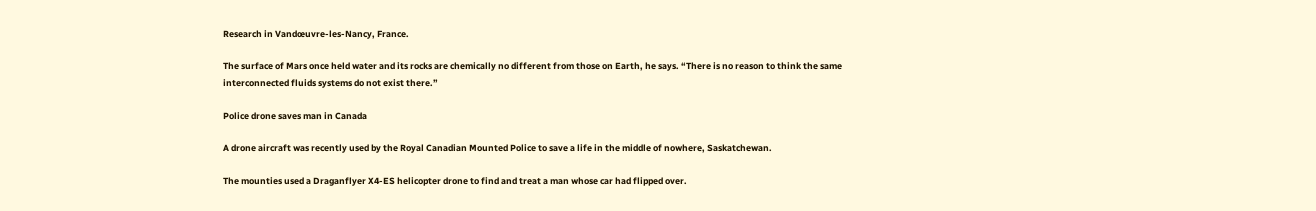Research in Vandœuvre-les-Nancy, France.

The surface of Mars once held water and its rocks are chemically no different from those on Earth, he says. “There is no reason to think the same interconnected fluids systems do not exist there.”

Police drone saves man in Canada

A drone aircraft was recently used by the Royal Canadian Mounted Police to save a life in the middle of nowhere, Saskatchewan.

The mounties used a Draganflyer X4-ES helicopter drone to find and treat a man whose car had flipped over.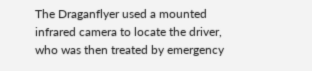The Draganflyer used a mounted infrared camera to locate the driver, who was then treated by emergency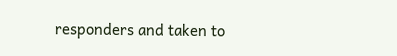responders and taken to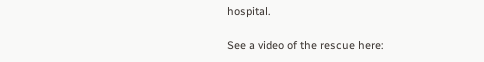hospital.

See a video of the rescue here: